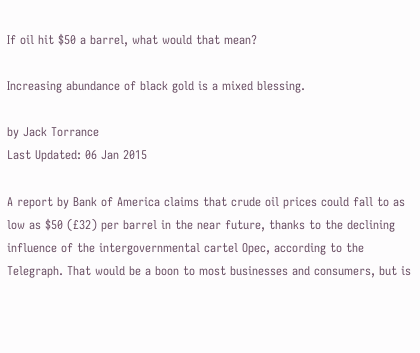If oil hit $50 a barrel, what would that mean?

Increasing abundance of black gold is a mixed blessing.

by Jack Torrance
Last Updated: 06 Jan 2015

A report by Bank of America claims that crude oil prices could fall to as low as $50 (£32) per barrel in the near future, thanks to the declining influence of the intergovernmental cartel Opec, according to the Telegraph. That would be a boon to most businesses and consumers, but is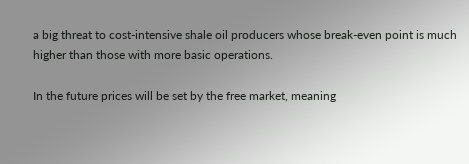a big threat to cost-intensive shale oil producers whose break-even point is much higher than those with more basic operations.

In the future prices will be set by the free market, meaning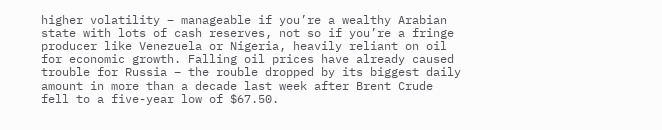higher volatility – manageable if you’re a wealthy Arabian state with lots of cash reserves, not so if you’re a fringe producer like Venezuela or Nigeria, heavily reliant on oil for economic growth. Falling oil prices have already caused trouble for Russia – the rouble dropped by its biggest daily amount in more than a decade last week after Brent Crude fell to a five-year low of $67.50.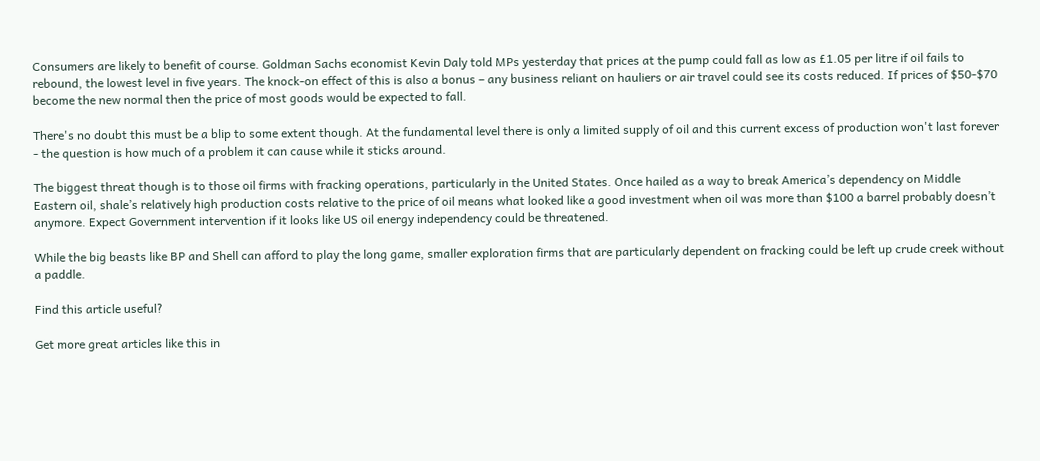Consumers are likely to benefit of course. Goldman Sachs economist Kevin Daly told MPs yesterday that prices at the pump could fall as low as £1.05 per litre if oil fails to rebound, the lowest level in five years. The knock-on effect of this is also a bonus – any business reliant on hauliers or air travel could see its costs reduced. If prices of $50-$70 become the new normal then the price of most goods would be expected to fall.

There's no doubt this must be a blip to some extent though. At the fundamental level there is only a limited supply of oil and this current excess of production won't last forever - the question is how much of a problem it can cause while it sticks around.

The biggest threat though is to those oil firms with fracking operations, particularly in the United States. Once hailed as a way to break America’s dependency on Middle Eastern oil, shale’s relatively high production costs relative to the price of oil means what looked like a good investment when oil was more than $100 a barrel probably doesn’t anymore. Expect Government intervention if it looks like US oil energy independency could be threatened.

While the big beasts like BP and Shell can afford to play the long game, smaller exploration firms that are particularly dependent on fracking could be left up crude creek without a paddle.

Find this article useful?

Get more great articles like this in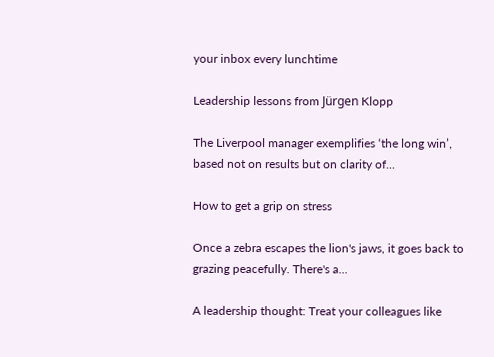your inbox every lunchtime

Leadership lessons from Jürgen Klopp

The Liverpool manager exemplifies ‘the long win’, based not on results but on clarity of...

How to get a grip on stress

Once a zebra escapes the lion's jaws, it goes back to grazing peacefully. There's a...

A leadership thought: Treat your colleagues like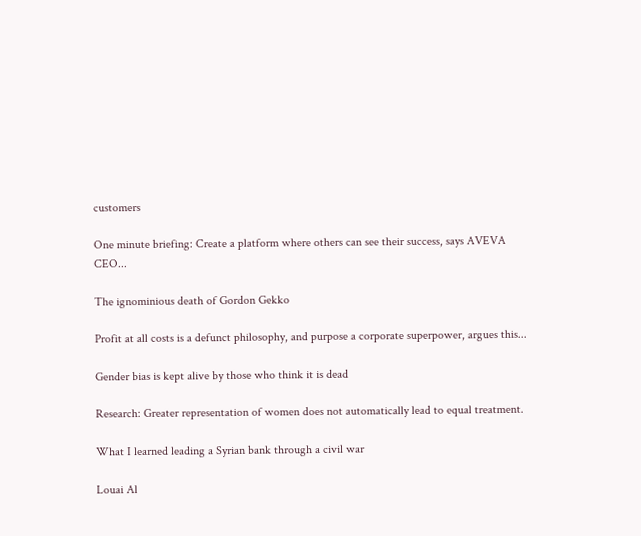customers

One minute briefing: Create a platform where others can see their success, says AVEVA CEO...

The ignominious death of Gordon Gekko

Profit at all costs is a defunct philosophy, and purpose a corporate superpower, argues this...

Gender bias is kept alive by those who think it is dead

Research: Greater representation of women does not automatically lead to equal treatment.

What I learned leading a Syrian bank through a civil war

Louai Al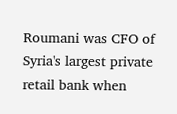Roumani was CFO of Syria's largest private retail bank when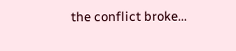the conflict broke...